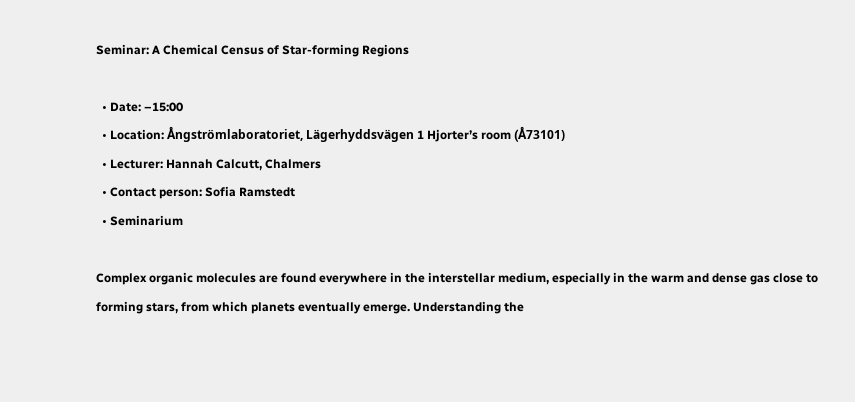Seminar: A Chemical Census of Star-forming Regions

  • Date: –15:00
  • Location: Ångströmlaboratoriet, Lägerhyddsvägen 1 Hjorter’s room (Å73101)
  • Lecturer: Hannah Calcutt, Chalmers
  • Contact person: Sofia Ramstedt
  • Seminarium

Complex organic molecules are found everywhere in the interstellar medium, especially in the warm and dense gas close to forming stars, from which planets eventually emerge. Understanding the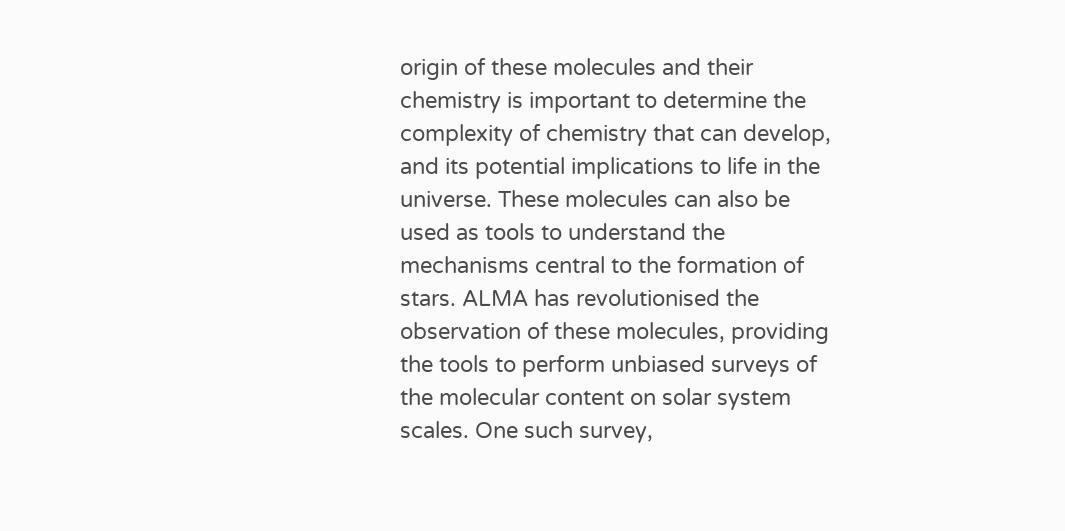origin of these molecules and their chemistry is important to determine the complexity of chemistry that can develop, and its potential implications to life in the universe. These molecules can also be used as tools to understand the mechanisms central to the formation of stars. ALMA has revolutionised the observation of these molecules, providing the tools to perform unbiased surveys of the molecular content on solar system scales. One such survey,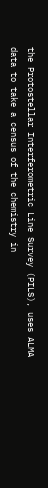the Protostellar Interferometric Line Survey (PILS), uses ALMA data to take a census of the chemistry in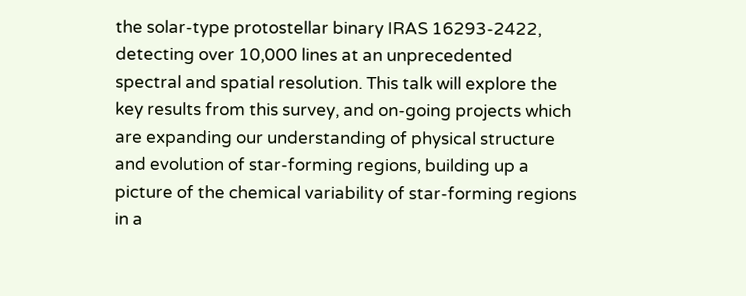the solar-type protostellar binary IRAS 16293-2422, detecting over 10,000 lines at an unprecedented spectral and spatial resolution. This talk will explore the key results from this survey, and on-going projects which are expanding our understanding of physical structure and evolution of star-forming regions, building up a picture of the chemical variability of star-forming regions in a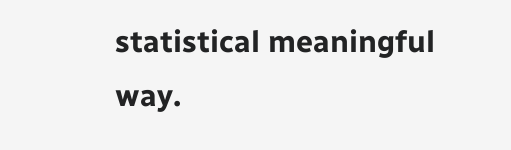statistical meaningful way.